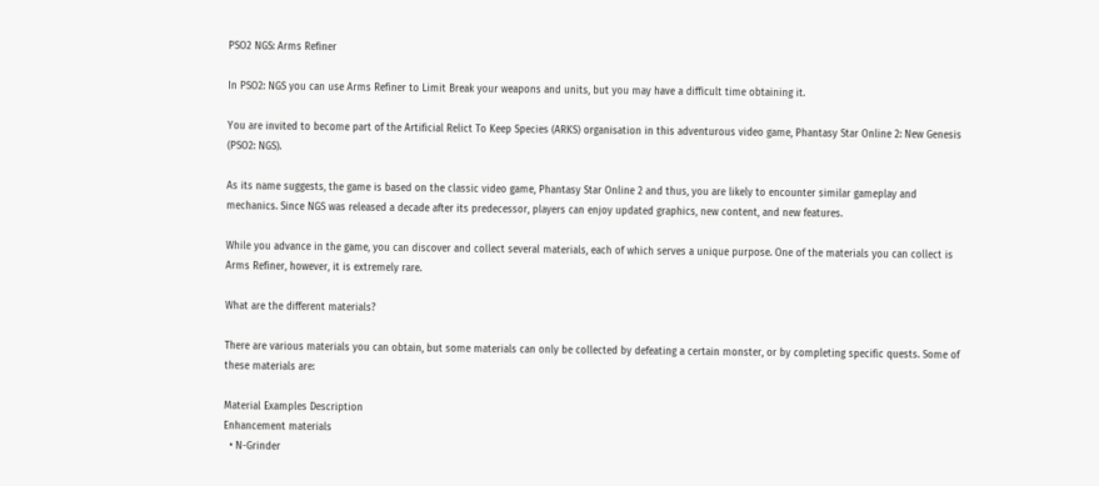PSO2 NGS: Arms Refiner

In PSO2: NGS you can use Arms Refiner to Limit Break your weapons and units, but you may have a difficult time obtaining it.

You are invited to become part of the Artificial Relict To Keep Species (ARKS) organisation in this adventurous video game, Phantasy Star Online 2: New Genesis (PSO2: NGS).

As its name suggests, the game is based on the classic video game, Phantasy Star Online 2 and thus, you are likely to encounter similar gameplay and mechanics. Since NGS was released a decade after its predecessor, players can enjoy updated graphics, new content, and new features.

While you advance in the game, you can discover and collect several materials, each of which serves a unique purpose. One of the materials you can collect is Arms Refiner, however, it is extremely rare.

What are the different materials?

There are various materials you can obtain, but some materials can only be collected by defeating a certain monster, or by completing specific quests. Some of these materials are:

Material Examples Description
Enhancement materials
  • N-Grinder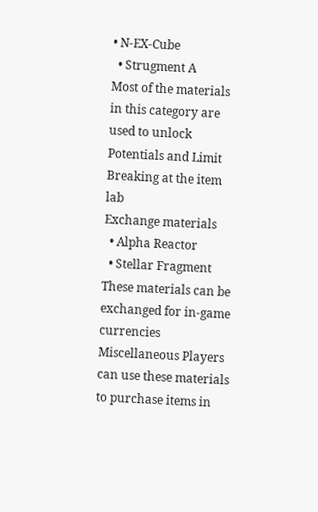• N-EX-Cube
  • Strugment A
Most of the materials in this category are used to unlock Potentials and Limit Breaking at the item lab
Exchange materials
  • Alpha Reactor
  • Stellar Fragment
These materials can be exchanged for in-game currencies
Miscellaneous Players can use these materials to purchase items in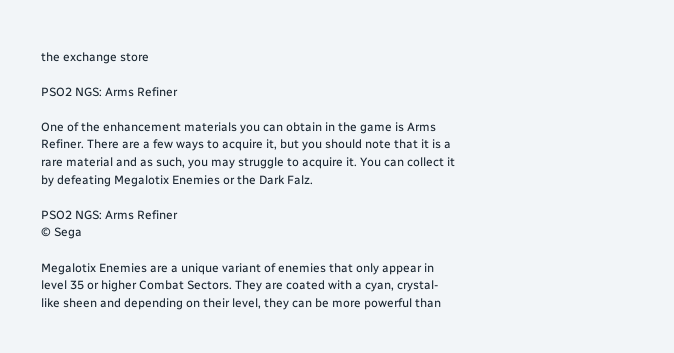the exchange store

PSO2 NGS: Arms Refiner

One of the enhancement materials you can obtain in the game is Arms Refiner. There are a few ways to acquire it, but you should note that it is a rare material and as such, you may struggle to acquire it. You can collect it by defeating Megalotix Enemies or the Dark Falz.

PSO2 NGS: Arms Refiner
© Sega

Megalotix Enemies are a unique variant of enemies that only appear in level 35 or higher Combat Sectors. They are coated with a cyan, crystal-like sheen and depending on their level, they can be more powerful than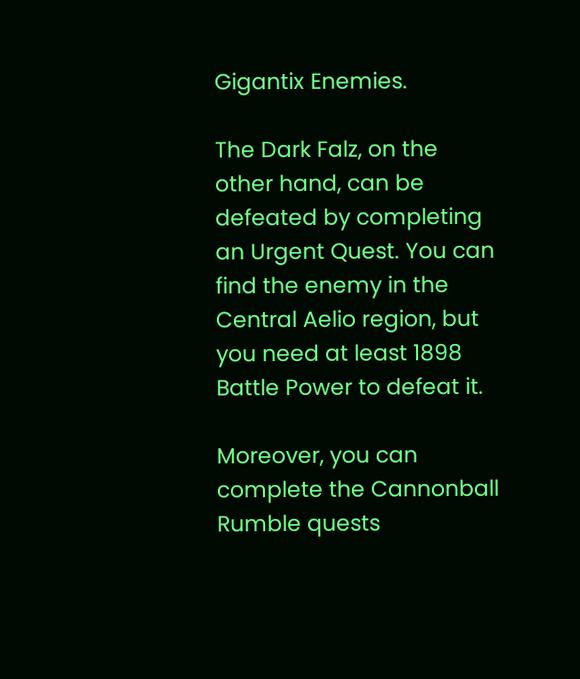Gigantix Enemies.

The Dark Falz, on the other hand, can be defeated by completing an Urgent Quest. You can find the enemy in the Central Aelio region, but you need at least 1898 Battle Power to defeat it.

Moreover, you can complete the Cannonball Rumble quests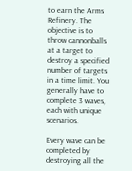to earn the Arms Refinery. The objective is to throw cannonballs at a target to destroy a specified number of targets in a time limit. You generally have to complete 3 waves, each with unique scenarios.

Every wave can be completed by destroying all the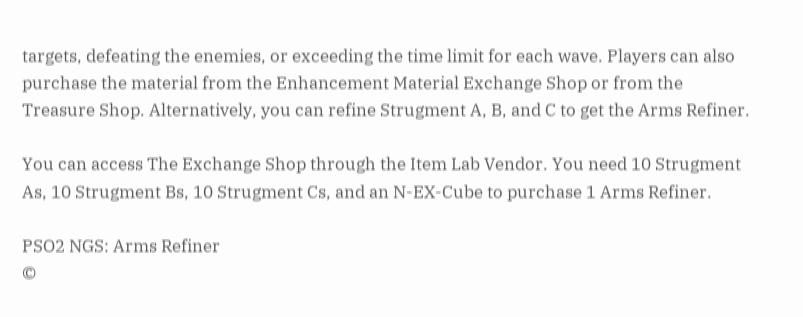targets, defeating the enemies, or exceeding the time limit for each wave. Players can also purchase the material from the Enhancement Material Exchange Shop or from the Treasure Shop. Alternatively, you can refine Strugment A, B, and C to get the Arms Refiner.

You can access The Exchange Shop through the Item Lab Vendor. You need 10 Strugment As, 10 Strugment Bs, 10 Strugment Cs, and an N-EX-Cube to purchase 1 Arms Refiner.

PSO2 NGS: Arms Refiner
©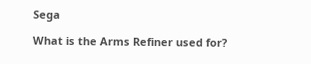Sega

What is the Arms Refiner used for?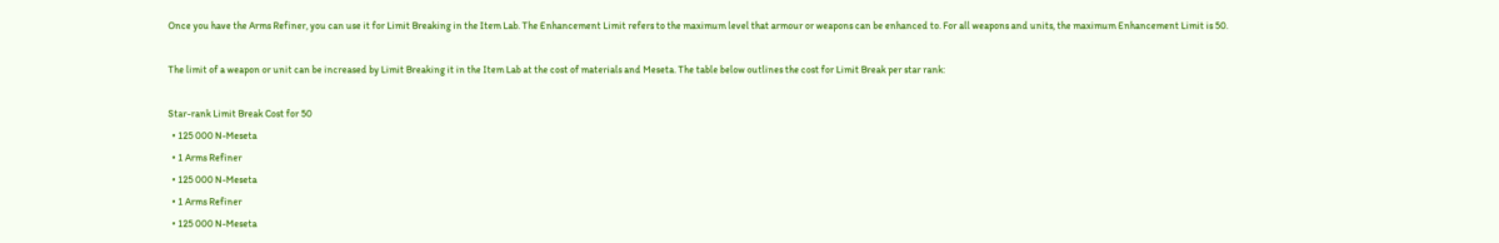Once you have the Arms Refiner, you can use it for Limit Breaking in the Item Lab. The Enhancement Limit refers to the maximum level that armour or weapons can be enhanced to. For all weapons and units, the maximum Enhancement Limit is 50.

The limit of a weapon or unit can be increased by Limit Breaking it in the Item Lab at the cost of materials and Meseta. The table below outlines the cost for Limit Break per star rank:

Star-rank Limit Break Cost for 50
  • 125 000 N-Meseta
  • 1 Arms Refiner
  • 125 000 N-Meseta
  • 1 Arms Refiner
  • 125 000 N-Meseta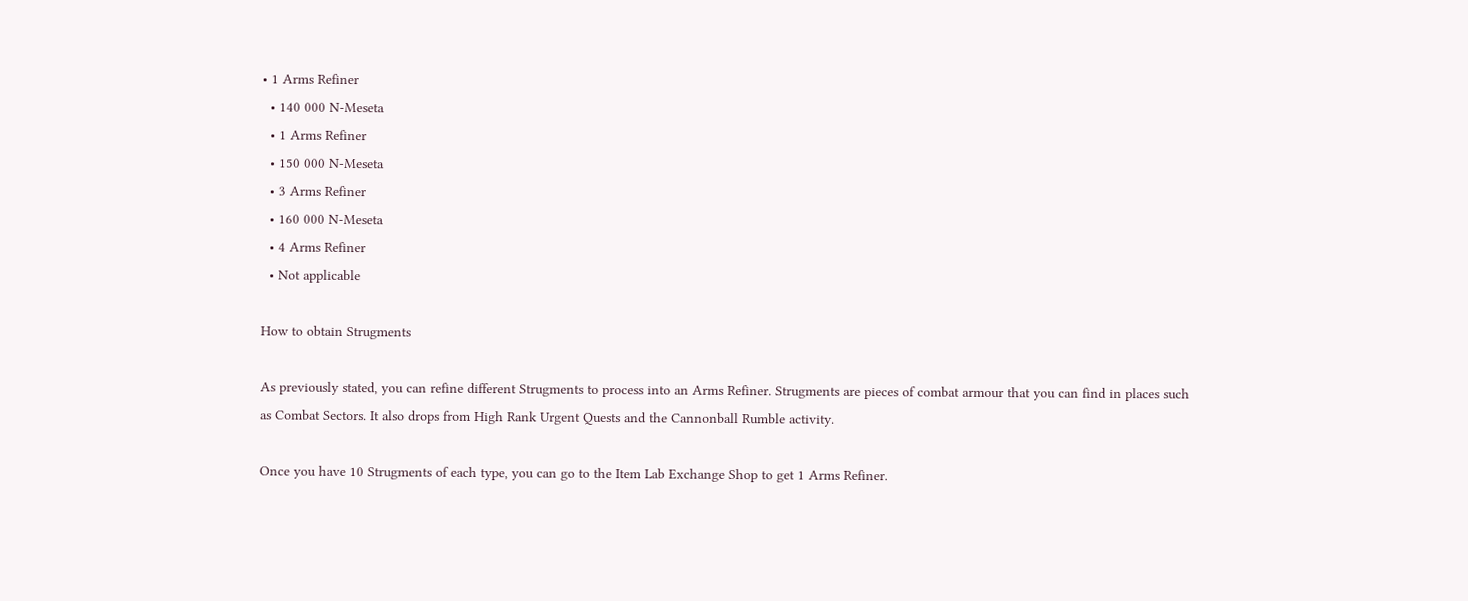• 1 Arms Refiner
  • 140 000 N-Meseta
  • 1 Arms Refiner
  • 150 000 N-Meseta
  • 3 Arms Refiner
  • 160 000 N-Meseta
  • 4 Arms Refiner
  • Not applicable

How to obtain Strugments

As previously stated, you can refine different Strugments to process into an Arms Refiner. Strugments are pieces of combat armour that you can find in places such as Combat Sectors. It also drops from High Rank Urgent Quests and the Cannonball Rumble activity.

Once you have 10 Strugments of each type, you can go to the Item Lab Exchange Shop to get 1 Arms Refiner.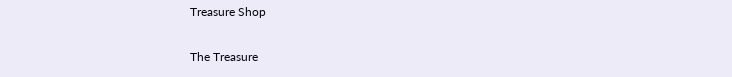Treasure Shop

The Treasure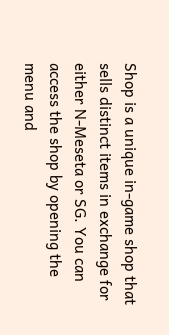Shop is a unique in-game shop that sells distinct items in exchange for either N-Meseta or SG. You can access the shop by opening the menu and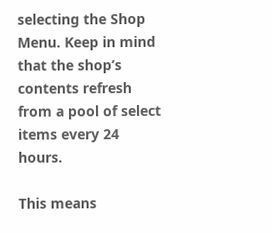selecting the Shop Menu. Keep in mind that the shop’s contents refresh from a pool of select items every 24 hours.

This means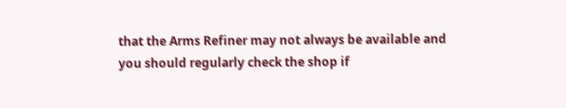that the Arms Refiner may not always be available and you should regularly check the shop if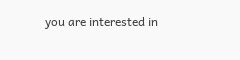you are interested in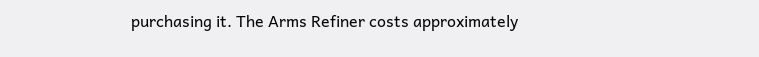purchasing it. The Arms Refiner costs approximately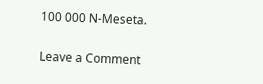100 000 N-Meseta.

Leave a Comment